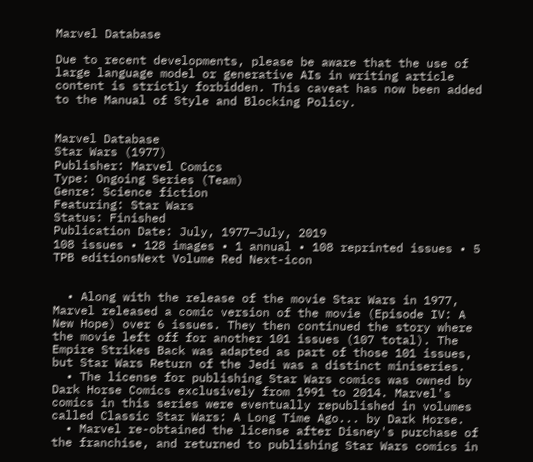Marvel Database

Due to recent developments, please be aware that the use of large language model or generative AIs in writing article content is strictly forbidden. This caveat has now been added to the Manual of Style and Blocking Policy.


Marvel Database
Star Wars (1977)
Publisher: Marvel Comics
Type: Ongoing Series (Team)
Genre: Science fiction
Featuring: Star Wars
Status: Finished
Publication Date: July, 1977—July, 2019
108 issues • 128 images • 1 annual • 108 reprinted issues • 5 TPB editionsNext Volume Red Next-icon


  • Along with the release of the movie Star Wars in 1977, Marvel released a comic version of the movie (Episode IV: A New Hope) over 6 issues. They then continued the story where the movie left off for another 101 issues (107 total). The Empire Strikes Back was adapted as part of those 101 issues, but Star Wars Return of the Jedi was a distinct miniseries.
  • The license for publishing Star Wars comics was owned by Dark Horse Comics exclusively from 1991 to 2014. Marvel's comics in this series were eventually republished in volumes called Classic Star Wars: A Long Time Ago... by Dark Horse.
  • Marvel re-obtained the license after Disney's purchase of the franchise, and returned to publishing Star Wars comics in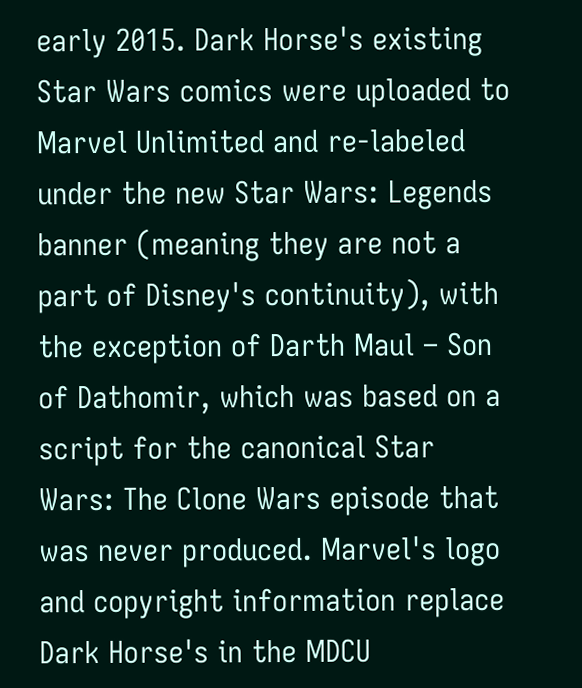early 2015. Dark Horse's existing Star Wars comics were uploaded to Marvel Unlimited and re-labeled under the new Star Wars: Legends banner (meaning they are not a part of Disney's continuity), with the exception of Darth Maul – Son of Dathomir, which was based on a script for the canonical Star Wars: The Clone Wars episode that was never produced. Marvel's logo and copyright information replace Dark Horse's in the MDCU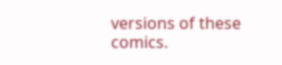versions of these comics.